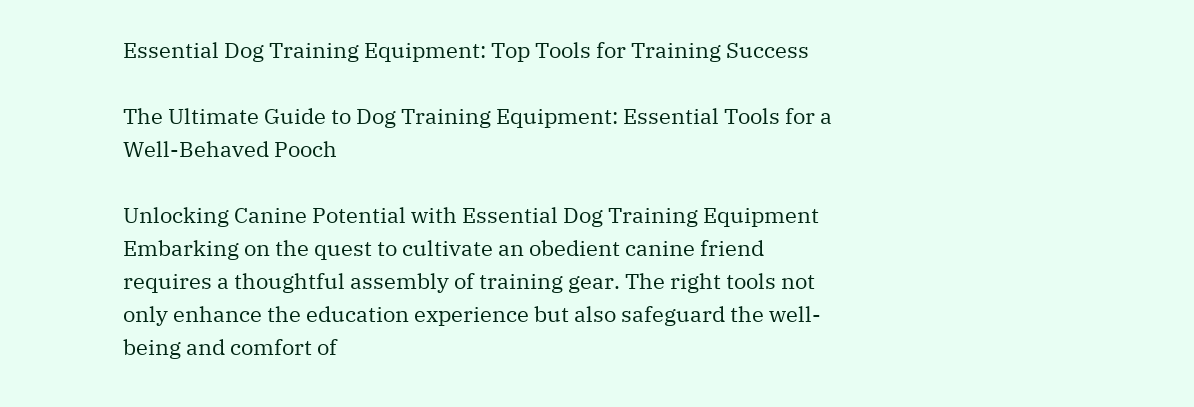Essential Dog Training Equipment: Top Tools for Training Success

The Ultimate Guide to Dog Training Equipment: Essential Tools for a Well-Behaved Pooch

Unlocking Canine Potential with Essential Dog Training Equipment Embarking on the quest to cultivate an obedient canine friend requires a thoughtful assembly of training gear. The right tools not only enhance the education experience but also safeguard the well-being and comfort of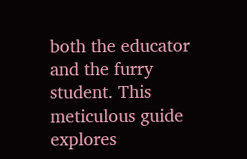both the educator and the furry student. This meticulous guide explores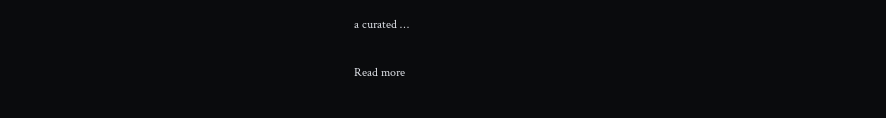a curated …

Read more